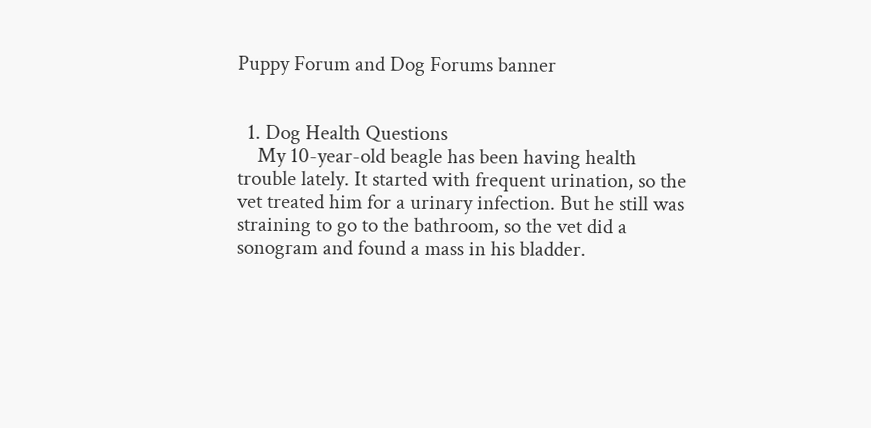Puppy Forum and Dog Forums banner


  1. Dog Health Questions
    My 10-year-old beagle has been having health trouble lately. It started with frequent urination, so the vet treated him for a urinary infection. But he still was straining to go to the bathroom, so the vet did a sonogram and found a mass in his bladder.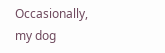Occasionally, my dog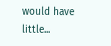would have little...